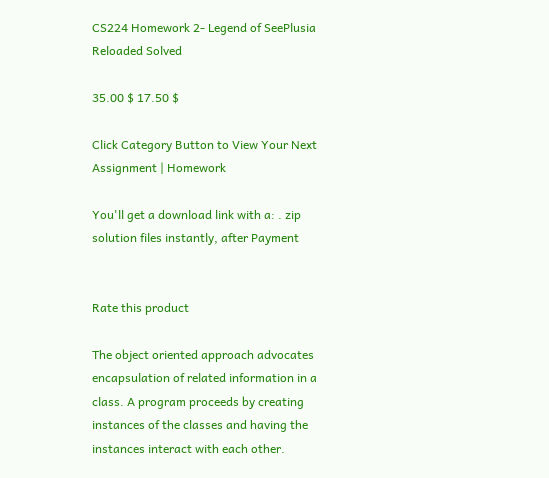CS224 Homework 2- Legend of SeePlusia Reloaded Solved

35.00 $ 17.50 $

Click Category Button to View Your Next Assignment | Homework

You'll get a download link with a: . zip solution files instantly, after Payment


Rate this product

The object oriented approach advocates encapsulation of related information in a class. A program proceeds by creating instances of the classes and having the instances interact with each other.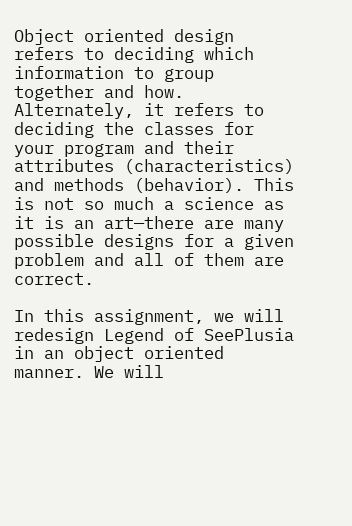Object oriented design refers to deciding which information to group together and how. Alternately, it refers to deciding the classes for your program and their attributes (characteristics) and methods (behavior). This is not so much a science as it is an art—there are many possible designs for a given problem and all of them are correct.

In this assignment, we will redesign Legend of SeePlusia in an object oriented manner. We will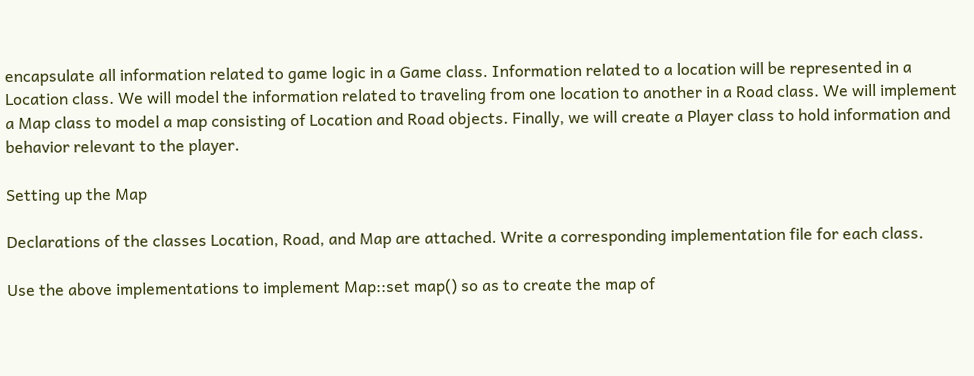encapsulate all information related to game logic in a Game class. Information related to a location will be represented in a Location class. We will model the information related to traveling from one location to another in a Road class. We will implement a Map class to model a map consisting of Location and Road objects. Finally, we will create a Player class to hold information and behavior relevant to the player.

Setting up the Map

Declarations of the classes Location, Road, and Map are attached. Write a corresponding implementation file for each class.

Use the above implementations to implement Map::set map() so as to create the map of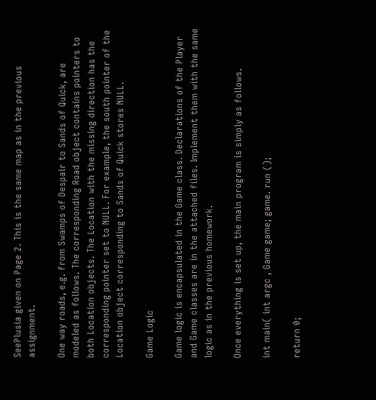SeePlusia given on Page 2. This is the same map as in the previous assignment.

One way roads, e.g. from Swamps of Despair to Sands of Quick, are modeled as follows. The corresponding Road object contains pointers to both Location objects. The Location with the missing direction has the corresponding pointer set to NULL. For example, the south pointer of the Location object corresponding to Sands of Quick stores NULL.

Game Logic

Game logic is encapsulated in the Game class. Declarations of the Player and Game classes are in the attached files. Implement them with the same logic as in the previous homework.

Once everything is set up, the main program is simply as follows.

int main( int argc , Game game; game. run ();

return 0;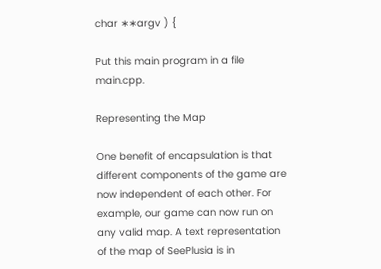char ∗∗argv ) {

Put this main program in a file main.cpp.

Representing the Map

One benefit of encapsulation is that different components of the game are now independent of each other. For example, our game can now run on any valid map. A text representation of the map of SeePlusia is in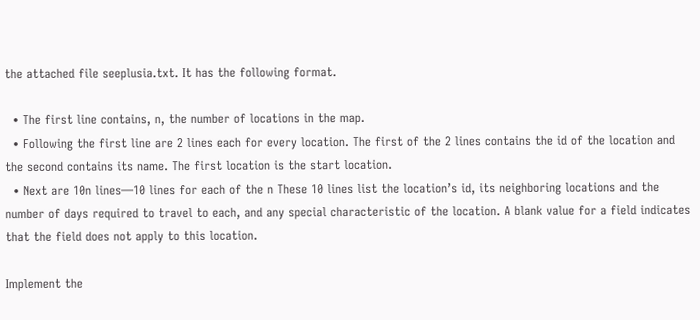the attached file seeplusia.txt. It has the following format.

  • The first line contains, n, the number of locations in the map.
  • Following the first line are 2 lines each for every location. The first of the 2 lines contains the id of the location and the second contains its name. The first location is the start location.
  • Next are 10n lines—10 lines for each of the n These 10 lines list the location’s id, its neighboring locations and the number of days required to travel to each, and any special characteristic of the location. A blank value for a field indicates that the field does not apply to this location.

Implement the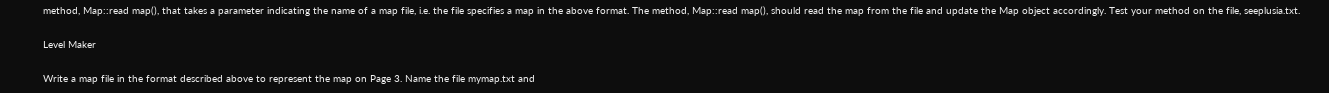method, Map::read map(), that takes a parameter indicating the name of a map file, i.e. the file specifies a map in the above format. The method, Map::read map(), should read the map from the file and update the Map object accordingly. Test your method on the file, seeplusia.txt.

Level Maker

Write a map file in the format described above to represent the map on Page 3. Name the file mymap.txt and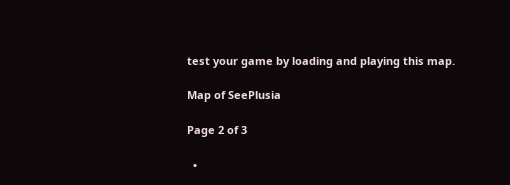test your game by loading and playing this map.

Map of SeePlusia

Page 2 of 3

  •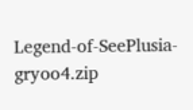Legend-of-SeePlusia-gryoo4.zip